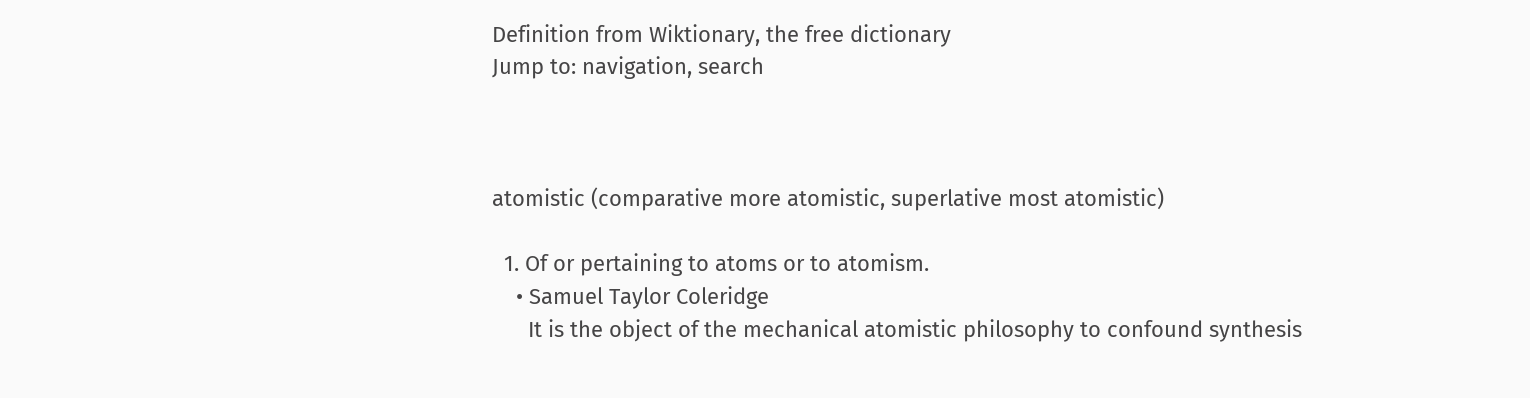Definition from Wiktionary, the free dictionary
Jump to: navigation, search



atomistic (comparative more atomistic, superlative most atomistic)

  1. Of or pertaining to atoms or to atomism.
    • Samuel Taylor Coleridge
      It is the object of the mechanical atomistic philosophy to confound synthesis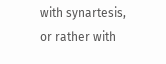with synartesis, or rather with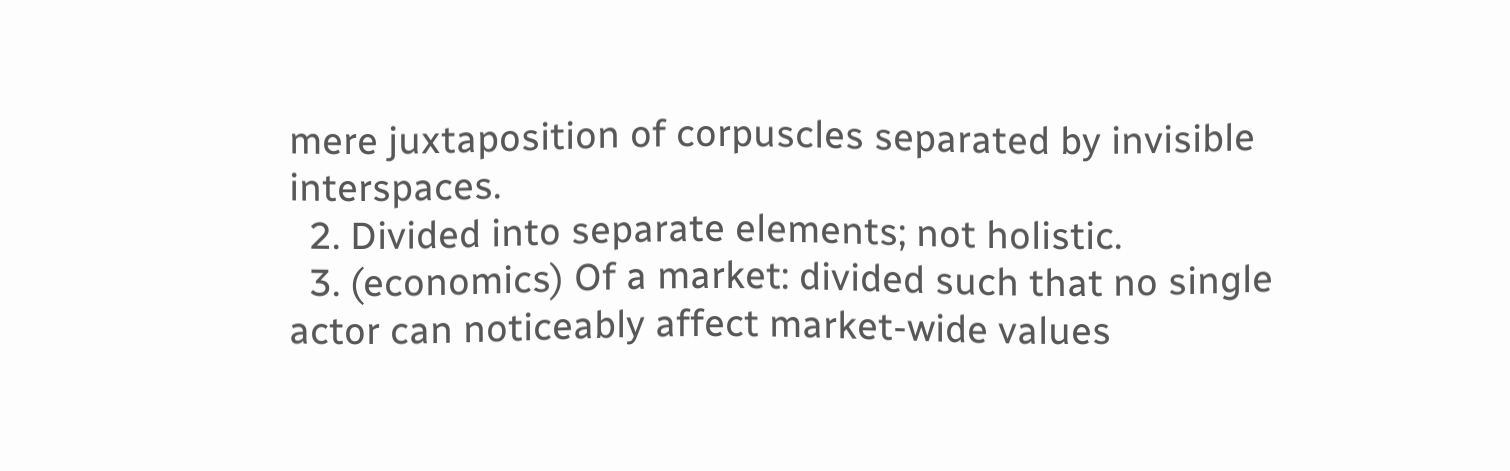mere juxtaposition of corpuscles separated by invisible interspaces.
  2. Divided into separate elements; not holistic.
  3. (economics) Of a market: divided such that no single actor can noticeably affect market-wide values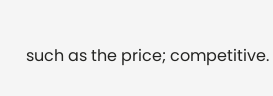such as the price; competitive.